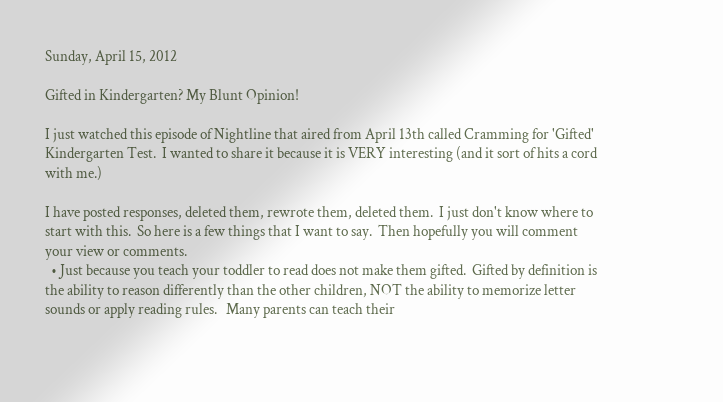Sunday, April 15, 2012

Gifted in Kindergarten? My Blunt Opinion!

I just watched this episode of Nightline that aired from April 13th called Cramming for 'Gifted' Kindergarten Test.  I wanted to share it because it is VERY interesting (and it sort of hits a cord with me.)

I have posted responses, deleted them, rewrote them, deleted them.  I just don't know where to start with this.  So here is a few things that I want to say.  Then hopefully you will comment your view or comments.
  • Just because you teach your toddler to read does not make them gifted.  Gifted by definition is the ability to reason differently than the other children, NOT the ability to memorize letter sounds or apply reading rules.   Many parents can teach their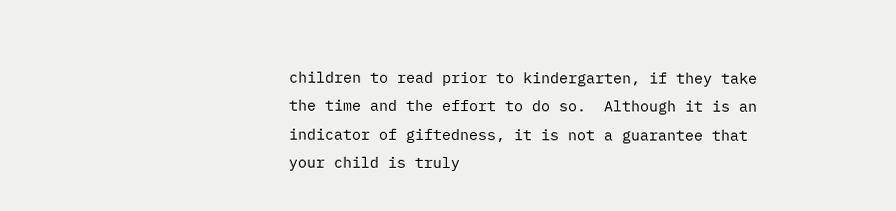children to read prior to kindergarten, if they take the time and the effort to do so.  Although it is an indicator of giftedness, it is not a guarantee that your child is truly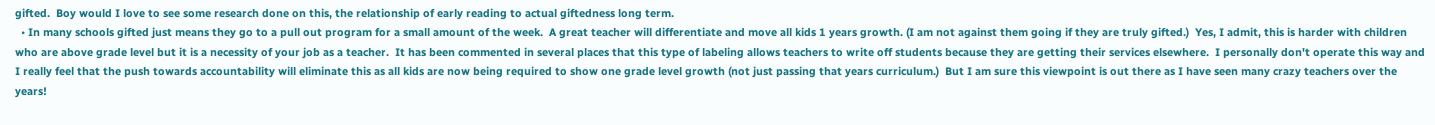gifted.  Boy would I love to see some research done on this, the relationship of early reading to actual giftedness long term.
  • In many schools gifted just means they go to a pull out program for a small amount of the week.  A great teacher will differentiate and move all kids 1 years growth. (I am not against them going if they are truly gifted.)  Yes, I admit, this is harder with children who are above grade level but it is a necessity of your job as a teacher.  It has been commented in several places that this type of labeling allows teachers to write off students because they are getting their services elsewhere.  I personally don't operate this way and I really feel that the push towards accountability will eliminate this as all kids are now being required to show one grade level growth (not just passing that years curriculum.)  But I am sure this viewpoint is out there as I have seen many crazy teachers over the years!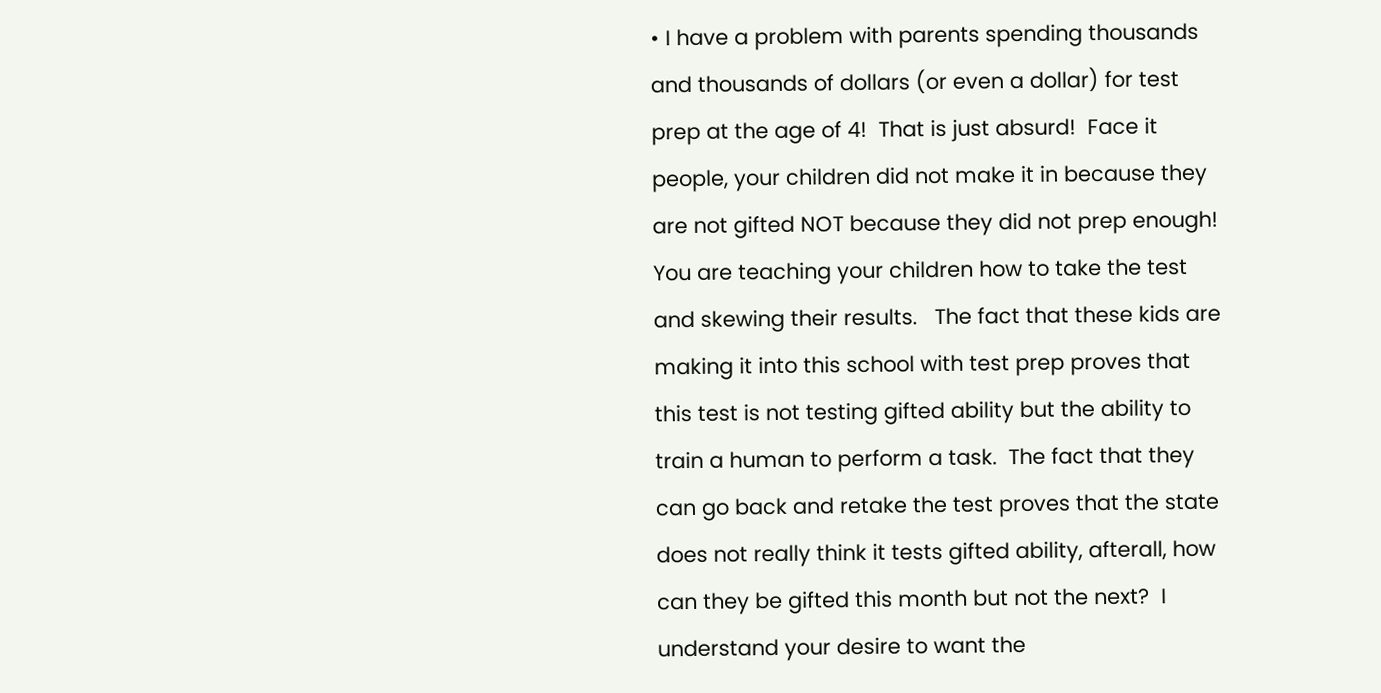• I have a problem with parents spending thousands and thousands of dollars (or even a dollar) for test prep at the age of 4!  That is just absurd!  Face it people, your children did not make it in because they are not gifted NOT because they did not prep enough!  You are teaching your children how to take the test and skewing their results.   The fact that these kids are making it into this school with test prep proves that this test is not testing gifted ability but the ability to train a human to perform a task.  The fact that they can go back and retake the test proves that the state does not really think it tests gifted ability, afterall, how can they be gifted this month but not the next?  I understand your desire to want the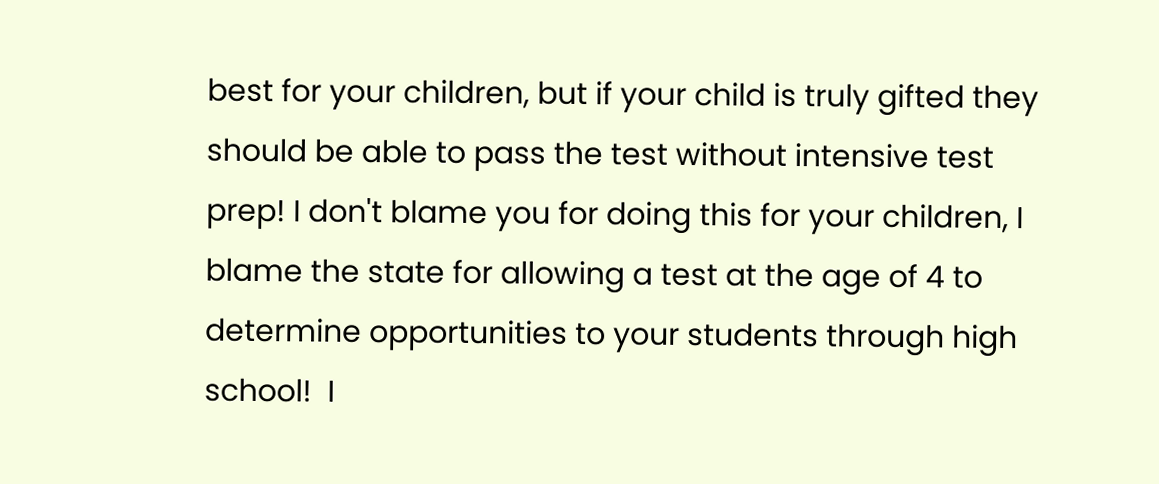best for your children, but if your child is truly gifted they should be able to pass the test without intensive test prep! I don't blame you for doing this for your children, I blame the state for allowing a test at the age of 4 to determine opportunities to your students through high school!  I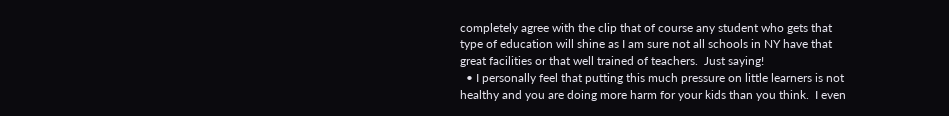completely agree with the clip that of course any student who gets that type of education will shine as I am sure not all schools in NY have that great facilities or that well trained of teachers.  Just saying!
  • I personally feel that putting this much pressure on little learners is not healthy and you are doing more harm for your kids than you think.  I even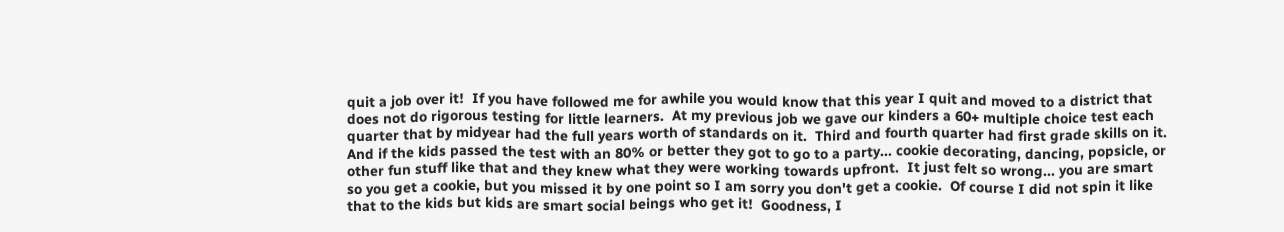quit a job over it!  If you have followed me for awhile you would know that this year I quit and moved to a district that does not do rigorous testing for little learners.  At my previous job we gave our kinders a 60+ multiple choice test each quarter that by midyear had the full years worth of standards on it.  Third and fourth quarter had first grade skills on it.  And if the kids passed the test with an 80% or better they got to go to a party... cookie decorating, dancing, popsicle, or other fun stuff like that and they knew what they were working towards upfront.  It just felt so wrong... you are smart so you get a cookie, but you missed it by one point so I am sorry you don't get a cookie.  Of course I did not spin it like that to the kids but kids are smart social beings who get it!  Goodness, I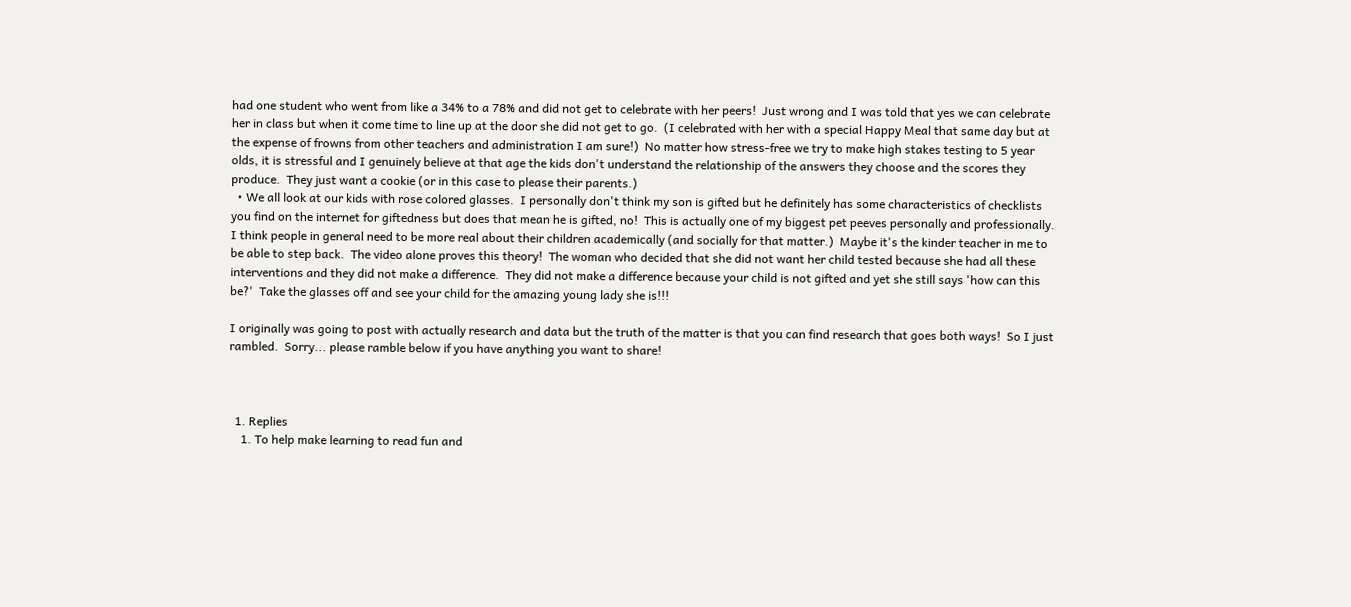had one student who went from like a 34% to a 78% and did not get to celebrate with her peers!  Just wrong and I was told that yes we can celebrate her in class but when it come time to line up at the door she did not get to go.  (I celebrated with her with a special Happy Meal that same day but at the expense of frowns from other teachers and administration I am sure!)  No matter how stress-free we try to make high stakes testing to 5 year olds, it is stressful and I genuinely believe at that age the kids don't understand the relationship of the answers they choose and the scores they produce.  They just want a cookie (or in this case to please their parents.)
  • We all look at our kids with rose colored glasses.  I personally don't think my son is gifted but he definitely has some characteristics of checklists you find on the internet for giftedness but does that mean he is gifted, no!  This is actually one of my biggest pet peeves personally and professionally.  I think people in general need to be more real about their children academically (and socially for that matter.)  Maybe it's the kinder teacher in me to be able to step back.  The video alone proves this theory!  The woman who decided that she did not want her child tested because she had all these interventions and they did not make a difference.  They did not make a difference because your child is not gifted and yet she still says 'how can this be?'  Take the glasses off and see your child for the amazing young lady she is!!!

I originally was going to post with actually research and data but the truth of the matter is that you can find research that goes both ways!  So I just rambled.  Sorry... please ramble below if you have anything you want to share!



  1. Replies
    1. To help make learning to read fun and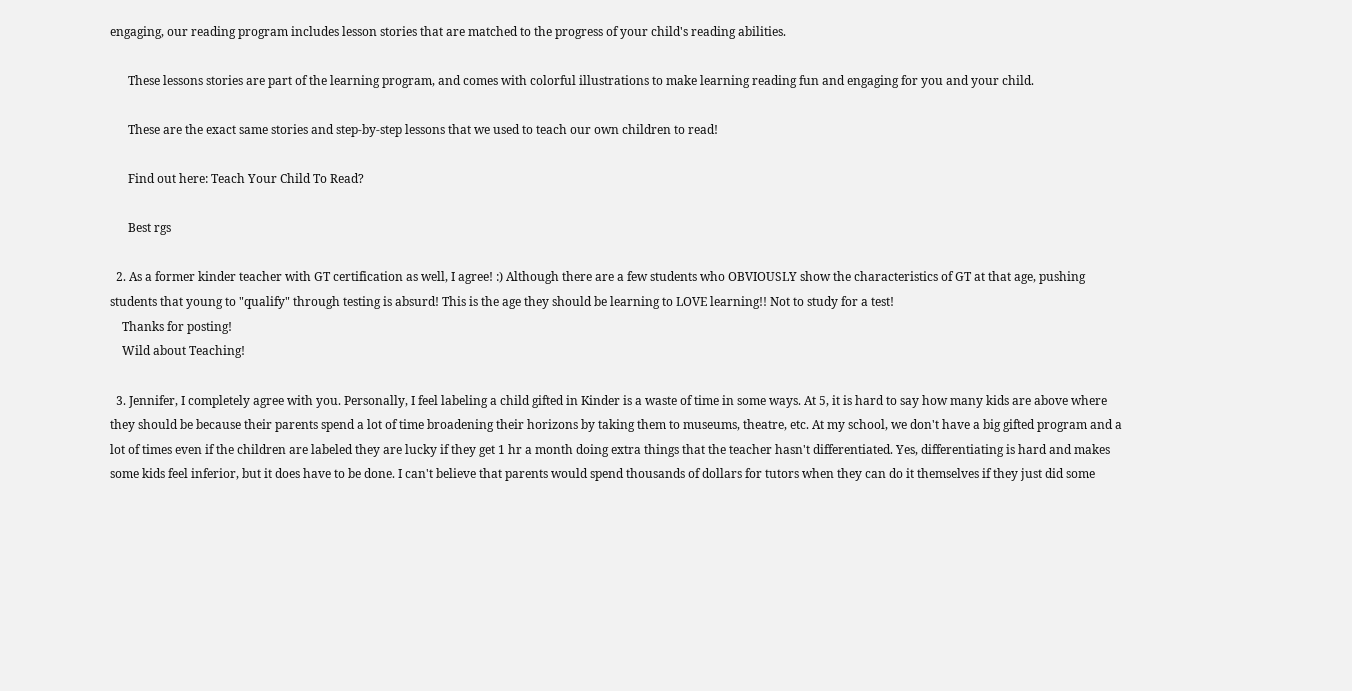engaging, our reading program includes lesson stories that are matched to the progress of your child's reading abilities.

      These lessons stories are part of the learning program, and comes with colorful illustrations to make learning reading fun and engaging for you and your child.

      These are the exact same stories and step-by-step lessons that we used to teach our own children to read!

      Find out here: Teach Your Child To Read?

      Best rgs

  2. As a former kinder teacher with GT certification as well, I agree! :) Although there are a few students who OBVIOUSLY show the characteristics of GT at that age, pushing students that young to "qualify" through testing is absurd! This is the age they should be learning to LOVE learning!! Not to study for a test!
    Thanks for posting!
    Wild about Teaching!

  3. Jennifer, I completely agree with you. Personally, I feel labeling a child gifted in Kinder is a waste of time in some ways. At 5, it is hard to say how many kids are above where they should be because their parents spend a lot of time broadening their horizons by taking them to museums, theatre, etc. At my school, we don't have a big gifted program and a lot of times even if the children are labeled they are lucky if they get 1 hr a month doing extra things that the teacher hasn't differentiated. Yes, differentiating is hard and makes some kids feel inferior, but it does have to be done. I can't believe that parents would spend thousands of dollars for tutors when they can do it themselves if they just did some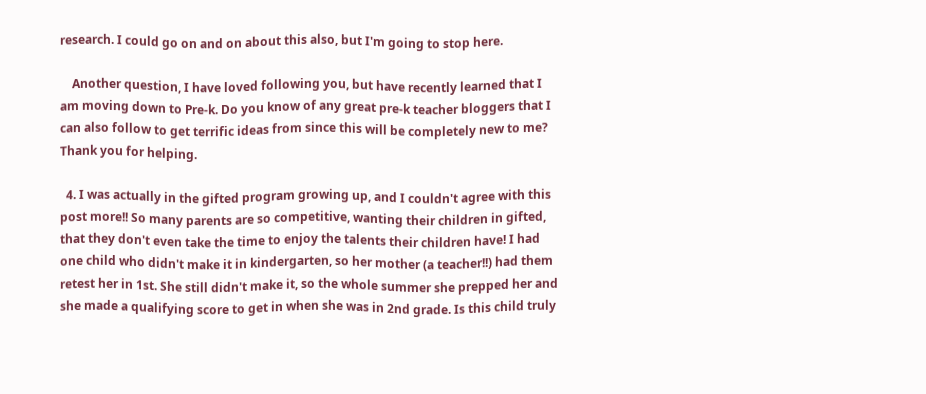research. I could go on and on about this also, but I'm going to stop here.

    Another question, I have loved following you, but have recently learned that I am moving down to Pre-k. Do you know of any great pre-k teacher bloggers that I can also follow to get terrific ideas from since this will be completely new to me? Thank you for helping.

  4. I was actually in the gifted program growing up, and I couldn't agree with this post more!! So many parents are so competitive, wanting their children in gifted, that they don't even take the time to enjoy the talents their children have! I had one child who didn't make it in kindergarten, so her mother (a teacher!!) had them retest her in 1st. She still didn't make it, so the whole summer she prepped her and she made a qualifying score to get in when she was in 2nd grade. Is this child truly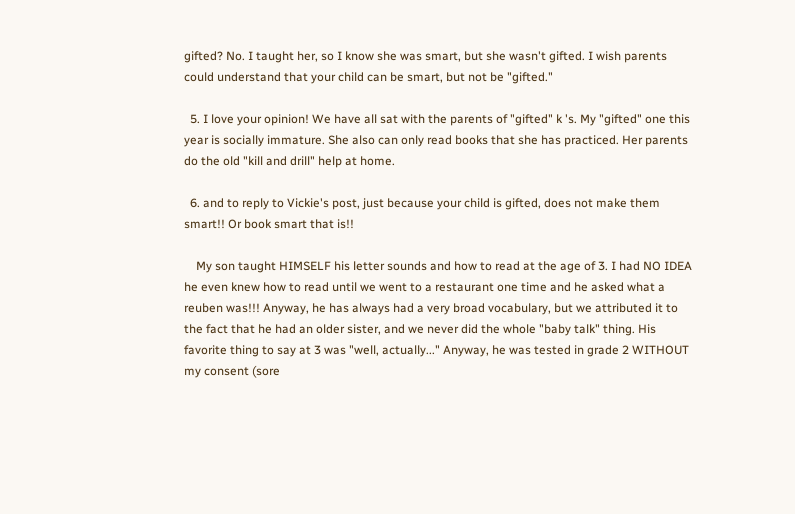gifted? No. I taught her, so I know she was smart, but she wasn't gifted. I wish parents could understand that your child can be smart, but not be "gifted."

  5. I love your opinion! We have all sat with the parents of "gifted" k 's. My "gifted" one this year is socially immature. She also can only read books that she has practiced. Her parents do the old "kill and drill" help at home.

  6. and to reply to Vickie's post, just because your child is gifted, does not make them smart!! Or book smart that is!!

    My son taught HIMSELF his letter sounds and how to read at the age of 3. I had NO IDEA he even knew how to read until we went to a restaurant one time and he asked what a reuben was!!! Anyway, he has always had a very broad vocabulary, but we attributed it to the fact that he had an older sister, and we never did the whole "baby talk" thing. His favorite thing to say at 3 was "well, actually..." Anyway, he was tested in grade 2 WITHOUT my consent (sore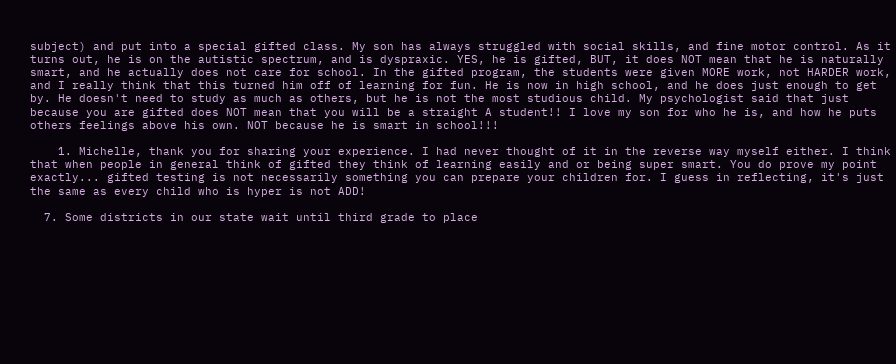subject) and put into a special gifted class. My son has always struggled with social skills, and fine motor control. As it turns out, he is on the autistic spectrum, and is dyspraxic. YES, he is gifted, BUT, it does NOT mean that he is naturally smart, and he actually does not care for school. In the gifted program, the students were given MORE work, not HARDER work, and I really think that this turned him off of learning for fun. He is now in high school, and he does just enough to get by. He doesn't need to study as much as others, but he is not the most studious child. My psychologist said that just because you are gifted does NOT mean that you will be a straight A student!! I love my son for who he is, and how he puts others feelings above his own. NOT because he is smart in school!!!

    1. Michelle, thank you for sharing your experience. I had never thought of it in the reverse way myself either. I think that when people in general think of gifted they think of learning easily and or being super smart. You do prove my point exactly... gifted testing is not necessarily something you can prepare your children for. I guess in reflecting, it's just the same as every child who is hyper is not ADD!

  7. Some districts in our state wait until third grade to place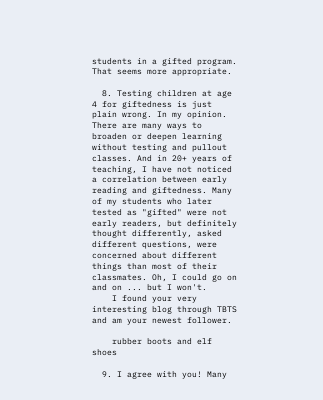students in a gifted program. That seems more appropriate.

  8. Testing children at age 4 for giftedness is just plain wrong. In my opinion. There are many ways to broaden or deepen learning without testing and pullout classes. And in 20+ years of teaching, I have not noticed a correlation between early reading and giftedness. Many of my students who later tested as "gifted" were not early readers, but definitely thought differently, asked different questions, were concerned about different things than most of their classmates. Oh, I could go on and on ... but I won't.
    I found your very interesting blog through TBTS and am your newest follower.

    rubber boots and elf shoes

  9. I agree with you! Many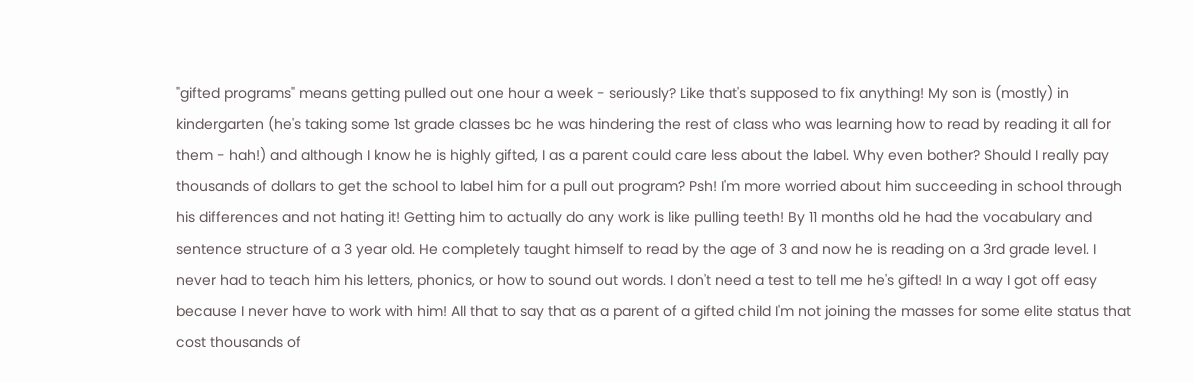"gifted programs" means getting pulled out one hour a week - seriously? Like that's supposed to fix anything! My son is (mostly) in kindergarten (he's taking some 1st grade classes bc he was hindering the rest of class who was learning how to read by reading it all for them - hah!) and although I know he is highly gifted, I as a parent could care less about the label. Why even bother? Should I really pay thousands of dollars to get the school to label him for a pull out program? Psh! I'm more worried about him succeeding in school through his differences and not hating it! Getting him to actually do any work is like pulling teeth! By 11 months old he had the vocabulary and sentence structure of a 3 year old. He completely taught himself to read by the age of 3 and now he is reading on a 3rd grade level. I never had to teach him his letters, phonics, or how to sound out words. I don't need a test to tell me he's gifted! In a way I got off easy because I never have to work with him! All that to say that as a parent of a gifted child I'm not joining the masses for some elite status that cost thousands of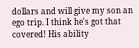dollars and will give my son an ego trip. I think he's got that covered! His ability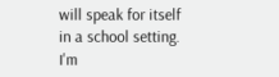will speak for itself in a school setting. I'm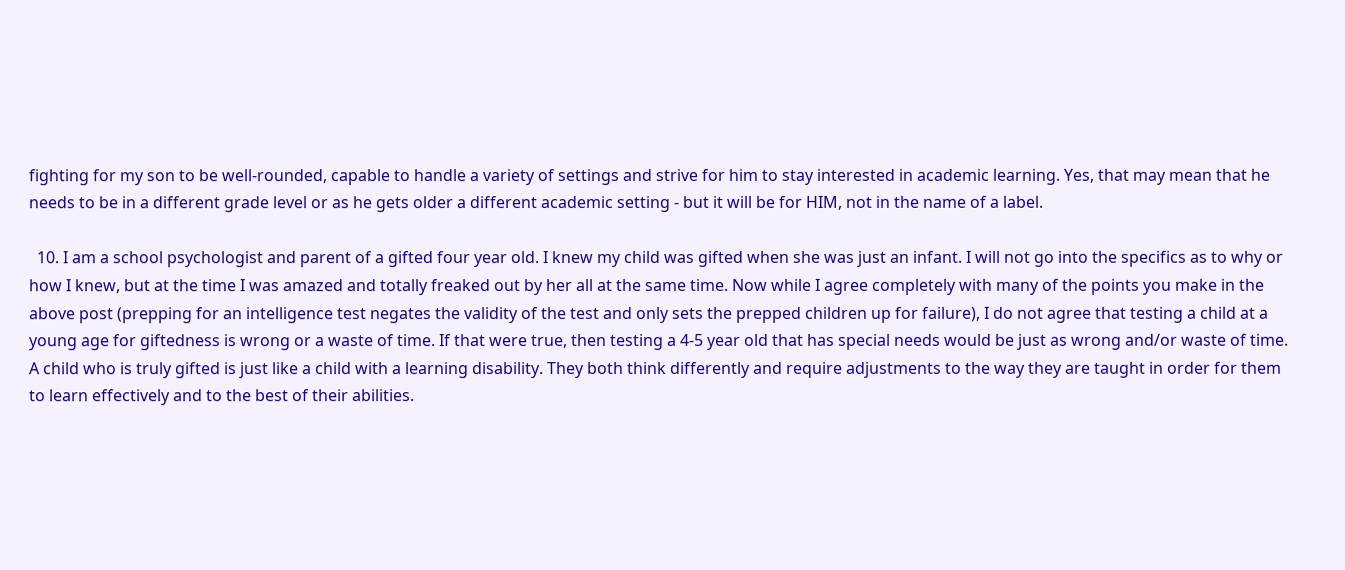fighting for my son to be well-rounded, capable to handle a variety of settings and strive for him to stay interested in academic learning. Yes, that may mean that he needs to be in a different grade level or as he gets older a different academic setting - but it will be for HIM, not in the name of a label.

  10. I am a school psychologist and parent of a gifted four year old. I knew my child was gifted when she was just an infant. I will not go into the specifics as to why or how I knew, but at the time I was amazed and totally freaked out by her all at the same time. Now while I agree completely with many of the points you make in the above post (prepping for an intelligence test negates the validity of the test and only sets the prepped children up for failure), I do not agree that testing a child at a young age for giftedness is wrong or a waste of time. If that were true, then testing a 4-5 year old that has special needs would be just as wrong and/or waste of time. A child who is truly gifted is just like a child with a learning disability. They both think differently and require adjustments to the way they are taught in order for them to learn effectively and to the best of their abilities.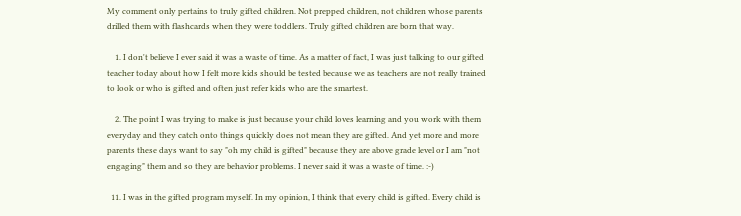My comment only pertains to truly gifted children. Not prepped children, not children whose parents drilled them with flashcards when they were toddlers. Truly gifted children are born that way.

    1. I don't believe I ever said it was a waste of time. As a matter of fact, I was just talking to our gifted teacher today about how I felt more kids should be tested because we as teachers are not really trained to look or who is gifted and often just refer kids who are the smartest.

    2. The point I was trying to make is just because your child loves learning and you work with them everyday and they catch onto things quickly does not mean they are gifted. And yet more and more parents these days want to say "oh my child is gifted" because they are above grade level or I am "not engaging" them and so they are behavior problems. I never said it was a waste of time. :-)

  11. I was in the gifted program myself. In my opinion, I think that every child is gifted. Every child is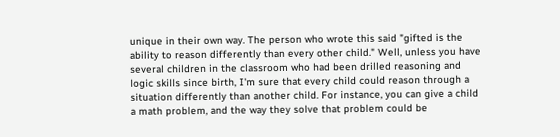unique in their own way. The person who wrote this said "gifted is the ability to reason differently than every other child." Well, unless you have several children in the classroom who had been drilled reasoning and logic skills since birth, I'm sure that every child could reason through a situation differently than another child. For instance, you can give a child a math problem, and the way they solve that problem could be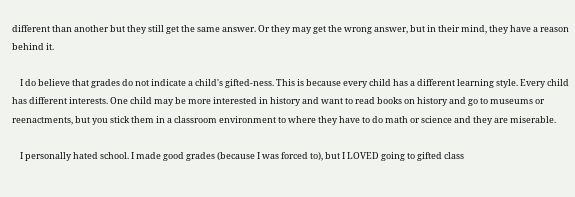different than another but they still get the same answer. Or they may get the wrong answer, but in their mind, they have a reason behind it.

    I do believe that grades do not indicate a child's gifted-ness. This is because every child has a different learning style. Every child has different interests. One child may be more interested in history and want to read books on history and go to museums or reenactments, but you stick them in a classroom environment to where they have to do math or science and they are miserable.

    I personally hated school. I made good grades (because I was forced to), but I LOVED going to gifted class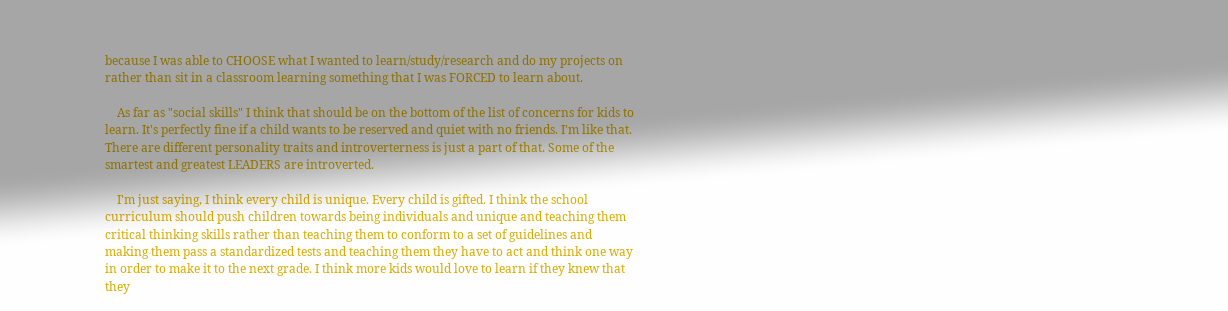because I was able to CHOOSE what I wanted to learn/study/research and do my projects on rather than sit in a classroom learning something that I was FORCED to learn about.

    As far as "social skills" I think that should be on the bottom of the list of concerns for kids to learn. It's perfectly fine if a child wants to be reserved and quiet with no friends. I'm like that. There are different personality traits and introverterness is just a part of that. Some of the smartest and greatest LEADERS are introverted.

    I'm just saying, I think every child is unique. Every child is gifted. I think the school curriculum should push children towards being individuals and unique and teaching them critical thinking skills rather than teaching them to conform to a set of guidelines and making them pass a standardized tests and teaching them they have to act and think one way in order to make it to the next grade. I think more kids would love to learn if they knew that they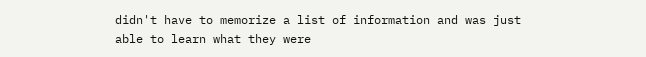didn't have to memorize a list of information and was just able to learn what they were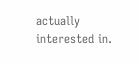actually interested in.